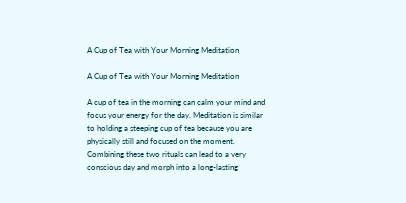A Cup of Tea with Your Morning Meditation

A Cup of Tea with Your Morning Meditation

A cup of tea in the morning can calm your mind and focus your energy for the day. Meditation is similar to holding a steeping cup of tea because you are physically still and focused on the moment. Combining these two rituals can lead to a very conscious day and morph into a long-lasting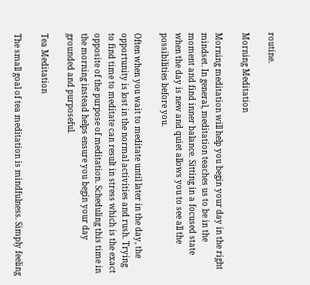routine.

Morning Meditation

Morning meditation will help you begin your day in the right mindset. In general, meditation teaches us to be in the moment and find inner balance. Sitting in a focused state when the day is new and quiet allows you to see all the possibilities before you.

Often when you wait to meditate until later in the day, the opportunity is lost in the normal activities and rush. Trying to find time to meditate can result in stress which is the exact opposite of the purpose of meditation. Scheduling this time in the morning instead helps ensure you begin your day grounded and purposeful.

Tea Meditation

The small goal of tea meditation is mindfulness. Simply feeling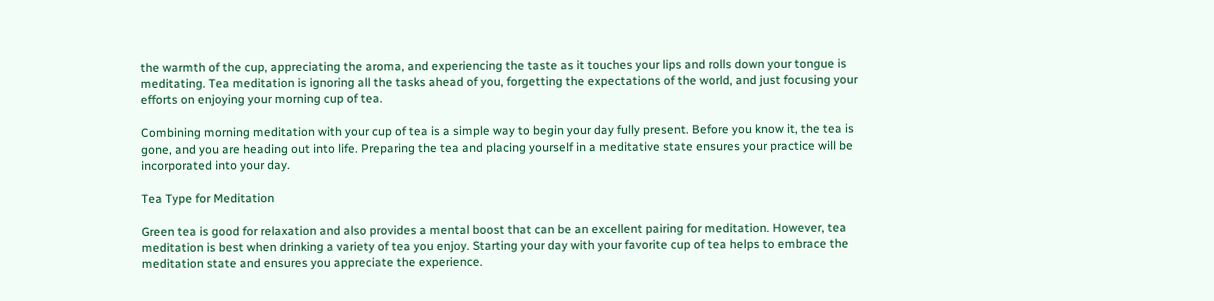the warmth of the cup, appreciating the aroma, and experiencing the taste as it touches your lips and rolls down your tongue is meditating. Tea meditation is ignoring all the tasks ahead of you, forgetting the expectations of the world, and just focusing your efforts on enjoying your morning cup of tea.

Combining morning meditation with your cup of tea is a simple way to begin your day fully present. Before you know it, the tea is gone, and you are heading out into life. Preparing the tea and placing yourself in a meditative state ensures your practice will be incorporated into your day.

Tea Type for Meditation

Green tea is good for relaxation and also provides a mental boost that can be an excellent pairing for meditation. However, tea meditation is best when drinking a variety of tea you enjoy. Starting your day with your favorite cup of tea helps to embrace the meditation state and ensures you appreciate the experience.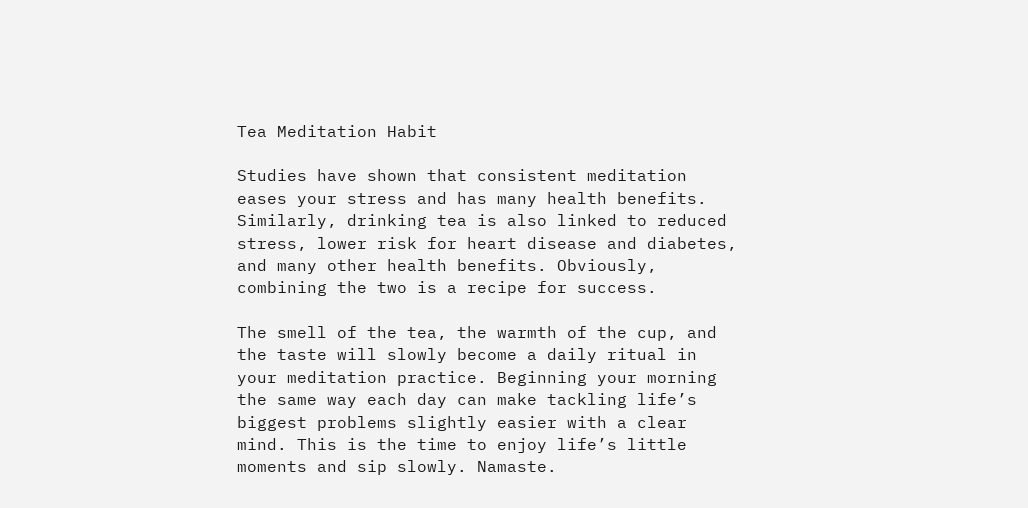Tea Meditation Habit

Studies have shown that consistent meditation eases your stress and has many health benefits. Similarly, drinking tea is also linked to reduced stress, lower risk for heart disease and diabetes, and many other health benefits. Obviously, combining the two is a recipe for success.

The smell of the tea, the warmth of the cup, and the taste will slowly become a daily ritual in your meditation practice. Beginning your morning the same way each day can make tackling life’s biggest problems slightly easier with a clear mind. This is the time to enjoy life’s little moments and sip slowly. Namaste.